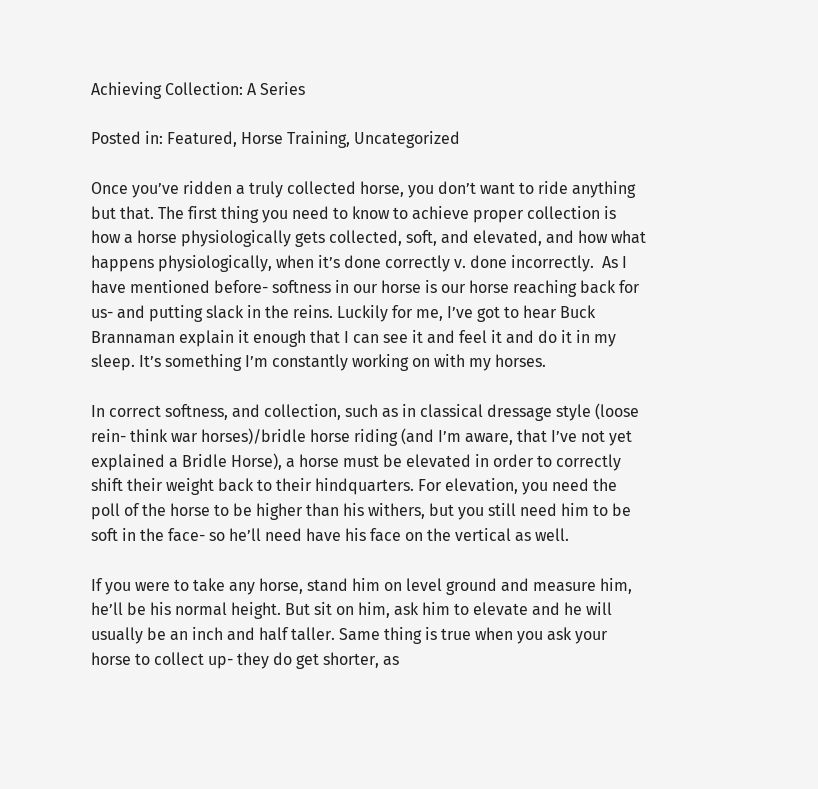Achieving Collection: A Series

Posted in: Featured, Horse Training, Uncategorized

Once you’ve ridden a truly collected horse, you don’t want to ride anything but that. The first thing you need to know to achieve proper collection is how a horse physiologically gets collected, soft, and elevated, and how what happens physiologically, when it’s done correctly v. done incorrectly.  As I have mentioned before- softness in our horse is our horse reaching back for us- and putting slack in the reins. Luckily for me, I’ve got to hear Buck Brannaman explain it enough that I can see it and feel it and do it in my sleep. It’s something I’m constantly working on with my horses.

In correct softness, and collection, such as in classical dressage style (loose rein- think war horses)/bridle horse riding (and I’m aware, that I’ve not yet explained a Bridle Horse), a horse must be elevated in order to correctly shift their weight back to their hindquarters. For elevation, you need the poll of the horse to be higher than his withers, but you still need him to be soft in the face- so he’ll need have his face on the vertical as well.

If you were to take any horse, stand him on level ground and measure him, he’ll be his normal height. But sit on him, ask him to elevate and he will usually be an inch and half taller. Same thing is true when you ask your horse to collect up- they do get shorter, as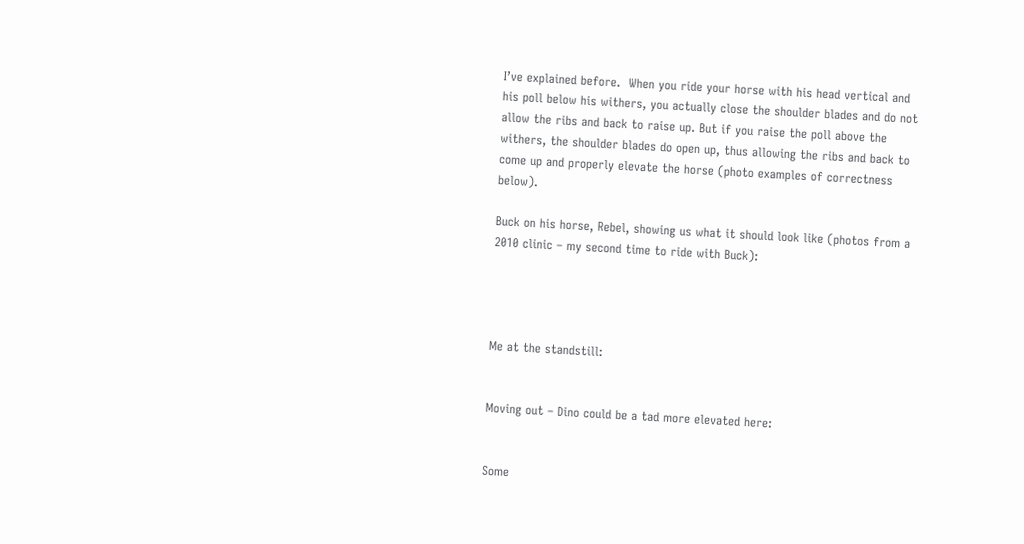I’ve explained before.  When you ride your horse with his head vertical and his poll below his withers, you actually close the shoulder blades and do not allow the ribs and back to raise up. But if you raise the poll above the withers, the shoulder blades do open up, thus allowing the ribs and back to come up and properly elevate the horse (photo examples of correctness below).

Buck on his horse, Rebel, showing us what it should look like (photos from a 2010 clinic – my second time to ride with Buck):




Me at the standstill:


Moving out – Dino could be a tad more elevated here:


Some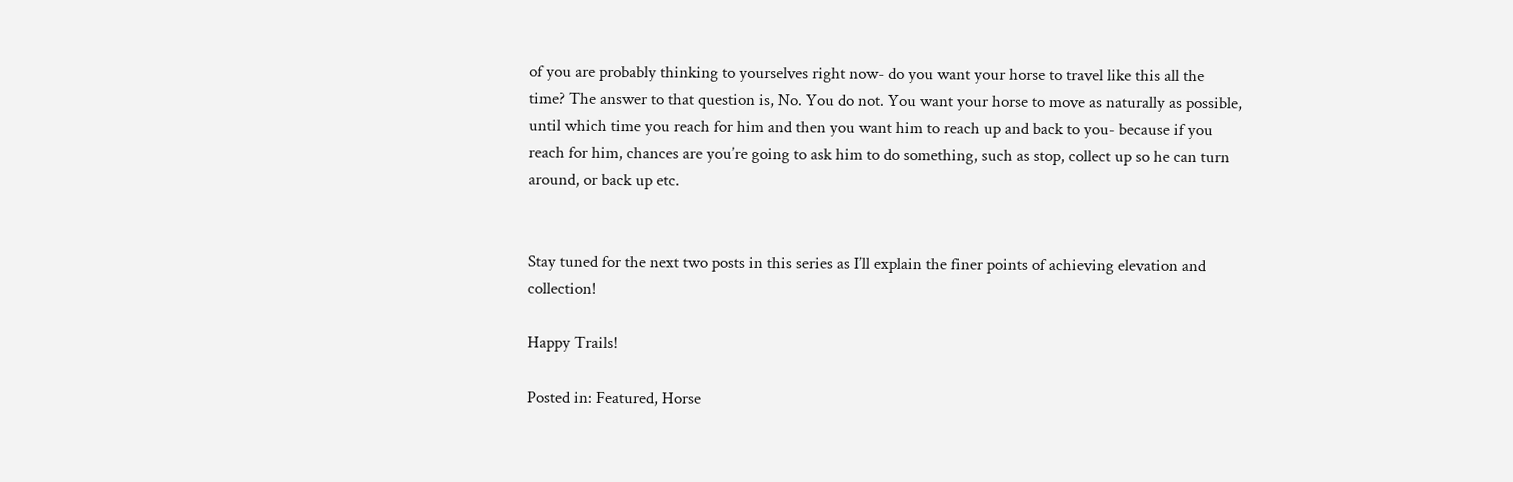of you are probably thinking to yourselves right now- do you want your horse to travel like this all the time? The answer to that question is, No. You do not. You want your horse to move as naturally as possible, until which time you reach for him and then you want him to reach up and back to you- because if you reach for him, chances are you’re going to ask him to do something, such as stop, collect up so he can turn around, or back up etc.


Stay tuned for the next two posts in this series as I’ll explain the finer points of achieving elevation and collection!

Happy Trails!

Posted in: Featured, Horse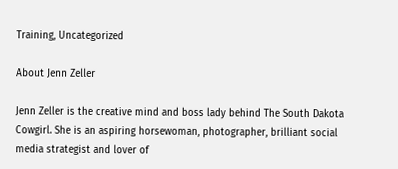Training, Uncategorized

About Jenn Zeller

Jenn Zeller is the creative mind and boss lady behind The South Dakota Cowgirl. She is an aspiring horsewoman, photographer, brilliant social media strategist and lover of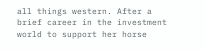all things western. After a brief career in the investment world to support her horse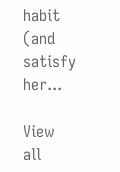habit (and satisfy her...

View all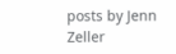posts by Jenn Zeller